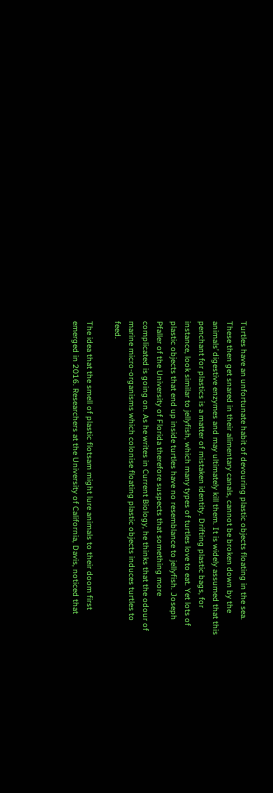Turtles have an unfortunate habit of devouring plastic objects floating in the sea. These then get snared in their alimentary canals, cannot be broken down by the animals’ digestive enzymes and may ultimately kill them. It is widely assumed that this penchant for plastics is a matter of mistaken identity. Drifting plastic bags, for instance, look similar to jellyfish, which many types of turtles love to eat. Yet lots of plastic objects that end up inside turtles have no resemblance to jellyfish. Joseph Pfaller of the University of Florida therefore suspects that something more complicated is going on. As he writes in Current Biology, he thinks that the odour of marine micro-organisms which colonise floating plastic objects induces turtles to feed.

The idea that the smell of plastic flotsam might lure animals to their doom first emerged in 2016. Researchers at the University of California, Davis, noticed that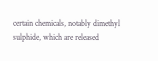certain chemicals, notably dimethyl sulphide, which are released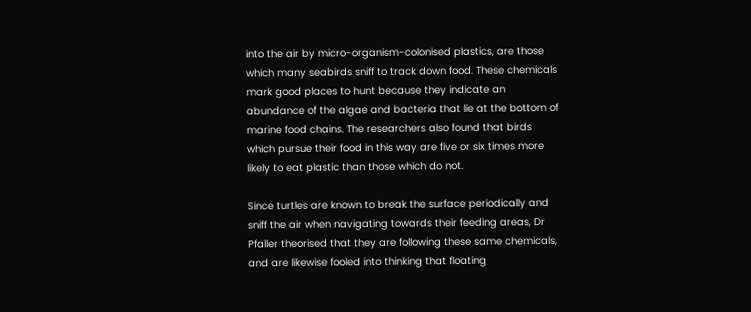into the air by micro-organism-colonised plastics, are those which many seabirds sniff to track down food. These chemicals mark good places to hunt because they indicate an abundance of the algae and bacteria that lie at the bottom of marine food chains. The researchers also found that birds which pursue their food in this way are five or six times more likely to eat plastic than those which do not.

Since turtles are known to break the surface periodically and sniff the air when navigating towards their feeding areas, Dr Pfaller theorised that they are following these same chemicals, and are likewise fooled into thinking that floating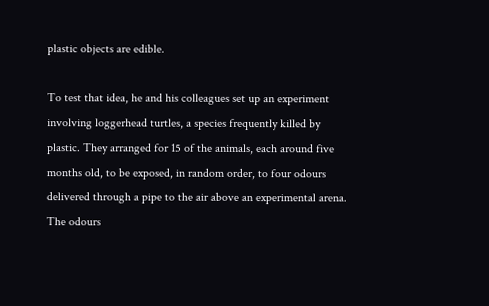plastic objects are edible.

To test that idea, he and his colleagues set up an experiment involving loggerhead turtles, a species frequently killed by plastic. They arranged for 15 of the animals, each around five months old, to be exposed, in random order, to four odours delivered through a pipe to the air above an experimental arena. The odours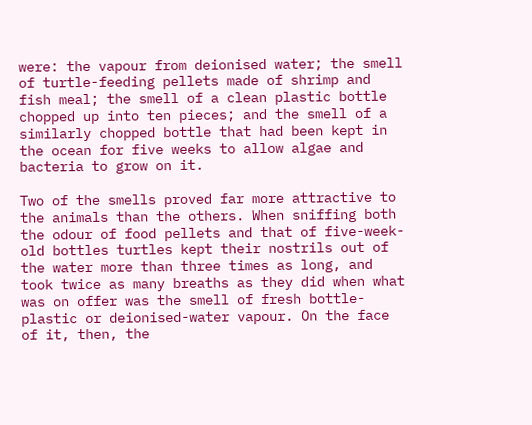were: the vapour from deionised water; the smell of turtle-feeding pellets made of shrimp and fish meal; the smell of a clean plastic bottle chopped up into ten pieces; and the smell of a similarly chopped bottle that had been kept in the ocean for five weeks to allow algae and bacteria to grow on it.

Two of the smells proved far more attractive to the animals than the others. When sniffing both the odour of food pellets and that of five-week-old bottles turtles kept their nostrils out of the water more than three times as long, and took twice as many breaths as they did when what was on offer was the smell of fresh bottle-plastic or deionised-water vapour. On the face of it, then, the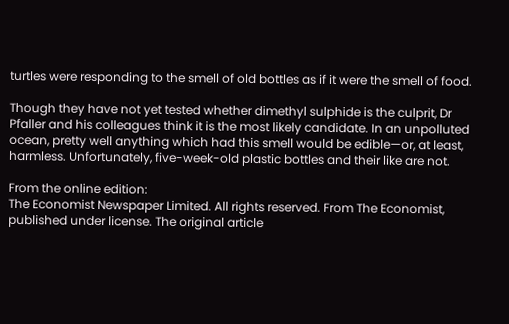turtles were responding to the smell of old bottles as if it were the smell of food.

Though they have not yet tested whether dimethyl sulphide is the culprit, Dr Pfaller and his colleagues think it is the most likely candidate. In an unpolluted ocean, pretty well anything which had this smell would be edible—or, at least, harmless. Unfortunately, five-week-old plastic bottles and their like are not.

From the online edition:
The Economist Newspaper Limited. All rights reserved. From The Economist, published under license. The original article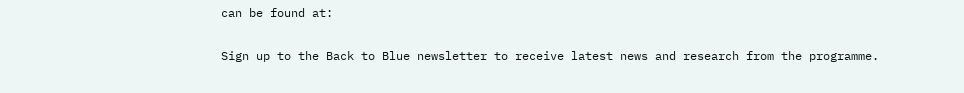can be found at:

Sign up to the Back to Blue newsletter to receive latest news and research from the programme.